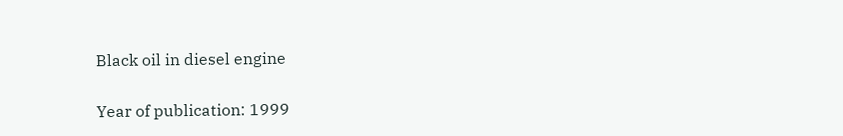Black oil in diesel engine

Year of publication: 1999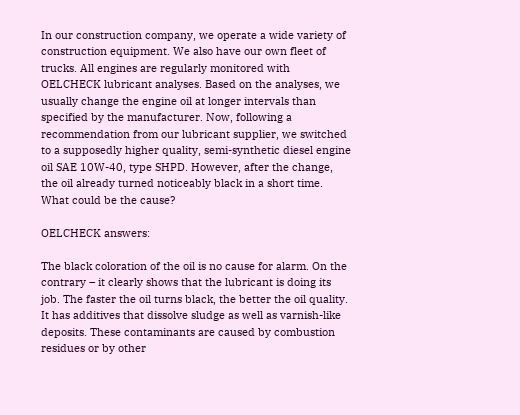In our construction company, we operate a wide variety of construction equipment. We also have our own fleet of trucks. All engines are regularly monitored with OELCHECK lubricant analyses. Based on the analyses, we usually change the engine oil at longer intervals than specified by the manufacturer. Now, following a recommendation from our lubricant supplier, we switched to a supposedly higher quality, semi-synthetic diesel engine oil SAE 10W-40, type SHPD. However, after the change, the oil already turned noticeably black in a short time. What could be the cause?

OELCHECK answers:

The black coloration of the oil is no cause for alarm. On the contrary – it clearly shows that the lubricant is doing its job. The faster the oil turns black, the better the oil quality. It has additives that dissolve sludge as well as varnish-like deposits. These contaminants are caused by combustion residues or by other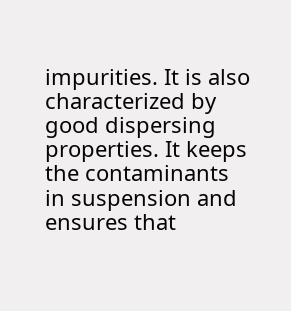impurities. It is also characterized by good dispersing properties. It keeps the contaminants in suspension and ensures that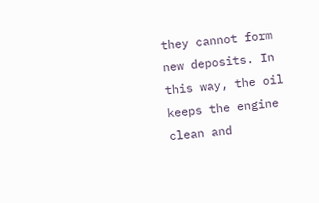they cannot form new deposits. In this way, the oil keeps the engine clean and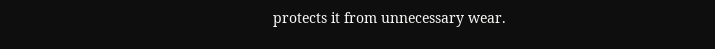protects it from unnecessary wear.